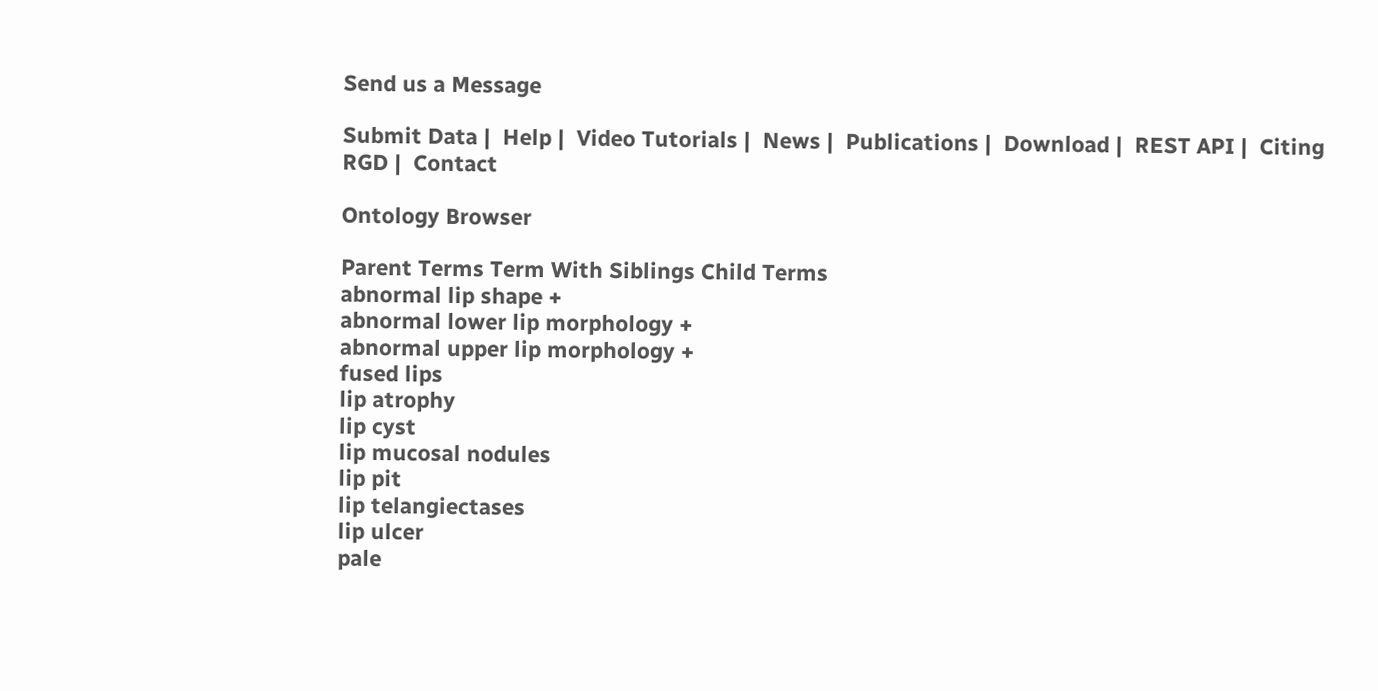Send us a Message

Submit Data |  Help |  Video Tutorials |  News |  Publications |  Download |  REST API |  Citing RGD |  Contact

Ontology Browser

Parent Terms Term With Siblings Child Terms
abnormal lip shape +
abnormal lower lip morphology +
abnormal upper lip morphology +
fused lips
lip atrophy
lip cyst
lip mucosal nodules
lip pit
lip telangiectases
lip ulcer
pale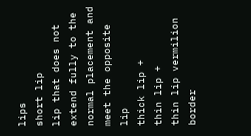lips
short lip
lip that does not extend fully to the normal placement and meet the opposite lip
thick lip +
thin lip +
thin lip vermilion border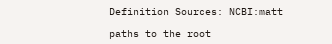Definition Sources: NCBI:matt

paths to the root